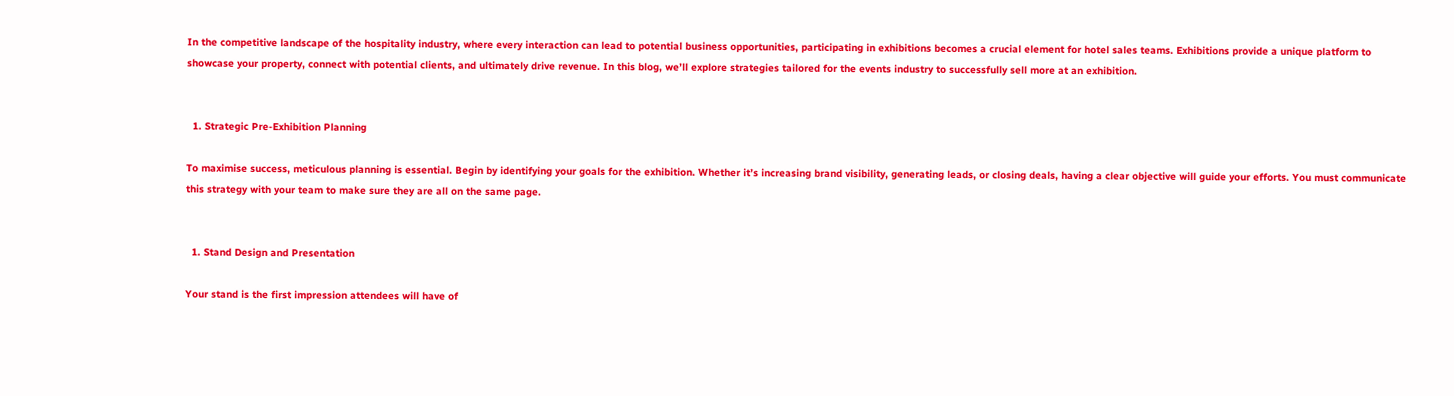In the competitive landscape of the hospitality industry, where every interaction can lead to potential business opportunities, participating in exhibitions becomes a crucial element for hotel sales teams. Exhibitions provide a unique platform to showcase your property, connect with potential clients, and ultimately drive revenue. In this blog, we’ll explore strategies tailored for the events industry to successfully sell more at an exhibition.


  1. Strategic Pre-Exhibition Planning

To maximise success, meticulous planning is essential. Begin by identifying your goals for the exhibition. Whether it’s increasing brand visibility, generating leads, or closing deals, having a clear objective will guide your efforts. You must communicate this strategy with your team to make sure they are all on the same page.


  1. Stand Design and Presentation

Your stand is the first impression attendees will have of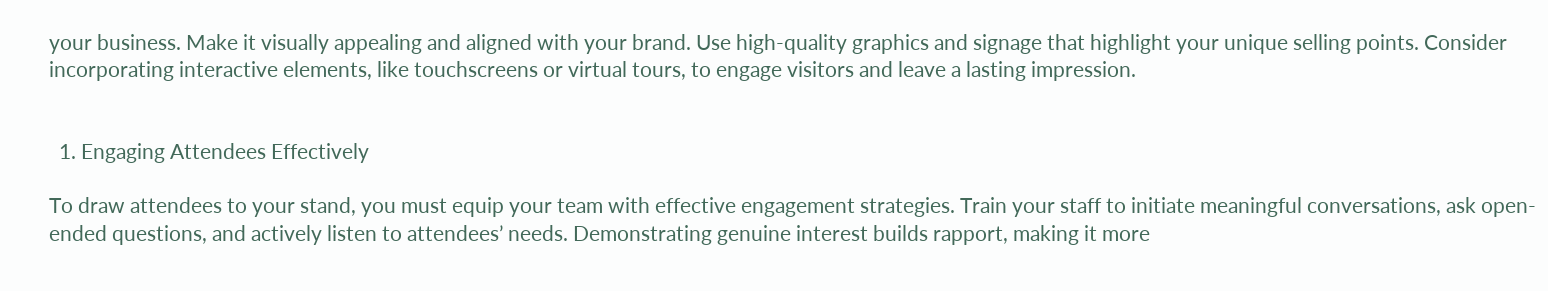your business. Make it visually appealing and aligned with your brand. Use high-quality graphics and signage that highlight your unique selling points. Consider incorporating interactive elements, like touchscreens or virtual tours, to engage visitors and leave a lasting impression.


  1. Engaging Attendees Effectively

To draw attendees to your stand, you must equip your team with effective engagement strategies. Train your staff to initiate meaningful conversations, ask open-ended questions, and actively listen to attendees’ needs. Demonstrating genuine interest builds rapport, making it more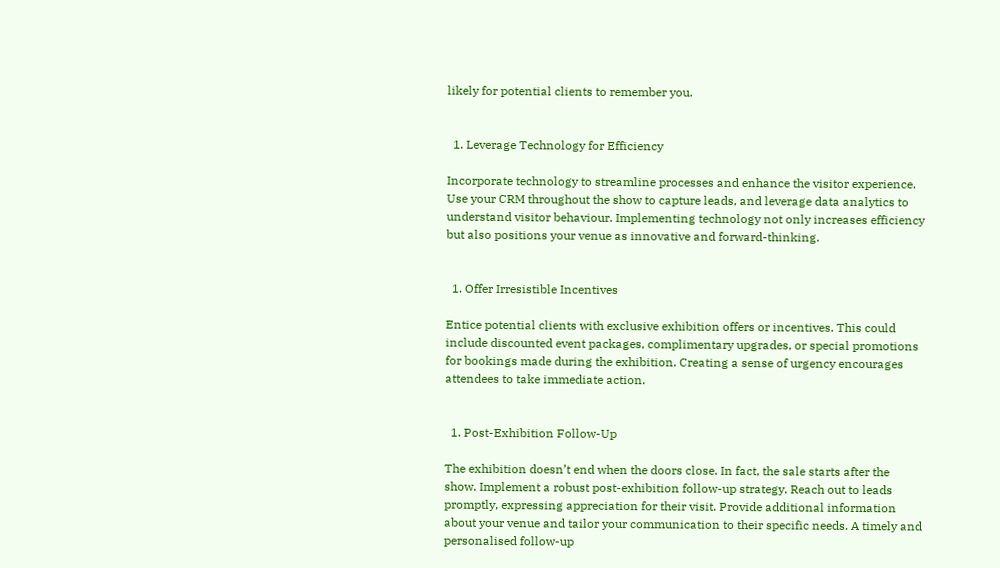likely for potential clients to remember you.


  1. Leverage Technology for Efficiency

Incorporate technology to streamline processes and enhance the visitor experience. Use your CRM throughout the show to capture leads, and leverage data analytics to understand visitor behaviour. Implementing technology not only increases efficiency but also positions your venue as innovative and forward-thinking.


  1. Offer Irresistible Incentives

Entice potential clients with exclusive exhibition offers or incentives. This could include discounted event packages, complimentary upgrades, or special promotions for bookings made during the exhibition. Creating a sense of urgency encourages attendees to take immediate action.


  1. Post-Exhibition Follow-Up

The exhibition doesn’t end when the doors close. In fact, the sale starts after the show. Implement a robust post-exhibition follow-up strategy. Reach out to leads promptly, expressing appreciation for their visit. Provide additional information about your venue and tailor your communication to their specific needs. A timely and personalised follow-up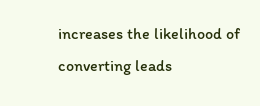increases the likelihood of converting leads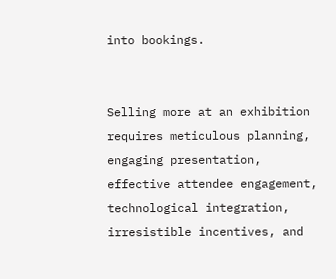into bookings.


Selling more at an exhibition requires meticulous planning, engaging presentation, effective attendee engagement, technological integration, irresistible incentives, and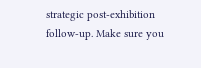strategic post-exhibition follow-up. Make sure you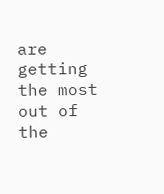are getting the most out of the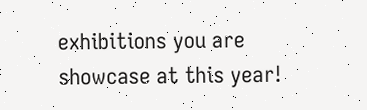exhibitions you are showcase at this year!